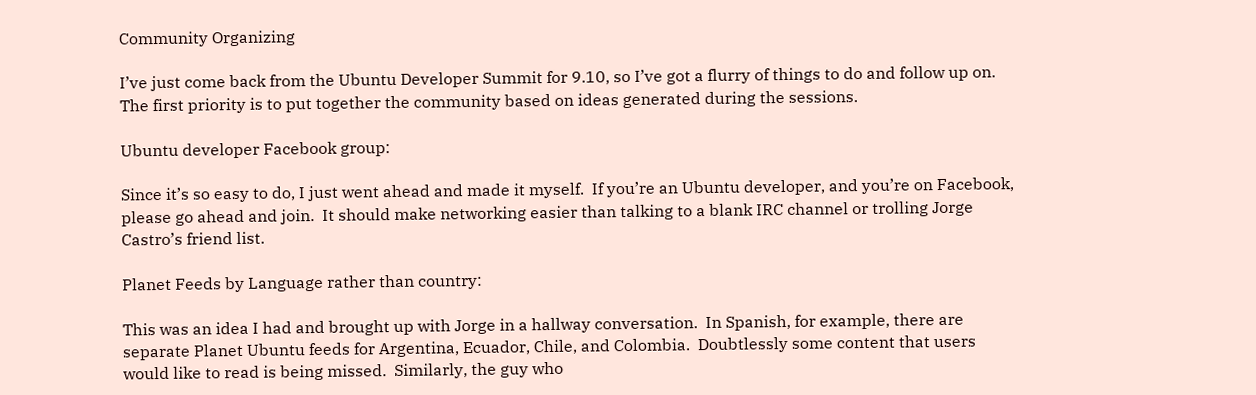Community Organizing

I’ve just come back from the Ubuntu Developer Summit for 9.10, so I’ve got a flurry of things to do and follow up on.  The first priority is to put together the community based on ideas generated during the sessions.

Ubuntu developer Facebook group:

Since it’s so easy to do, I just went ahead and made it myself.  If you’re an Ubuntu developer, and you’re on Facebook, please go ahead and join.  It should make networking easier than talking to a blank IRC channel or trolling Jorge Castro’s friend list.

Planet Feeds by Language rather than country:

This was an idea I had and brought up with Jorge in a hallway conversation.  In Spanish, for example, there are separate Planet Ubuntu feeds for Argentina, Ecuador, Chile, and Colombia.  Doubtlessly some content that users would like to read is being missed.  Similarly, the guy who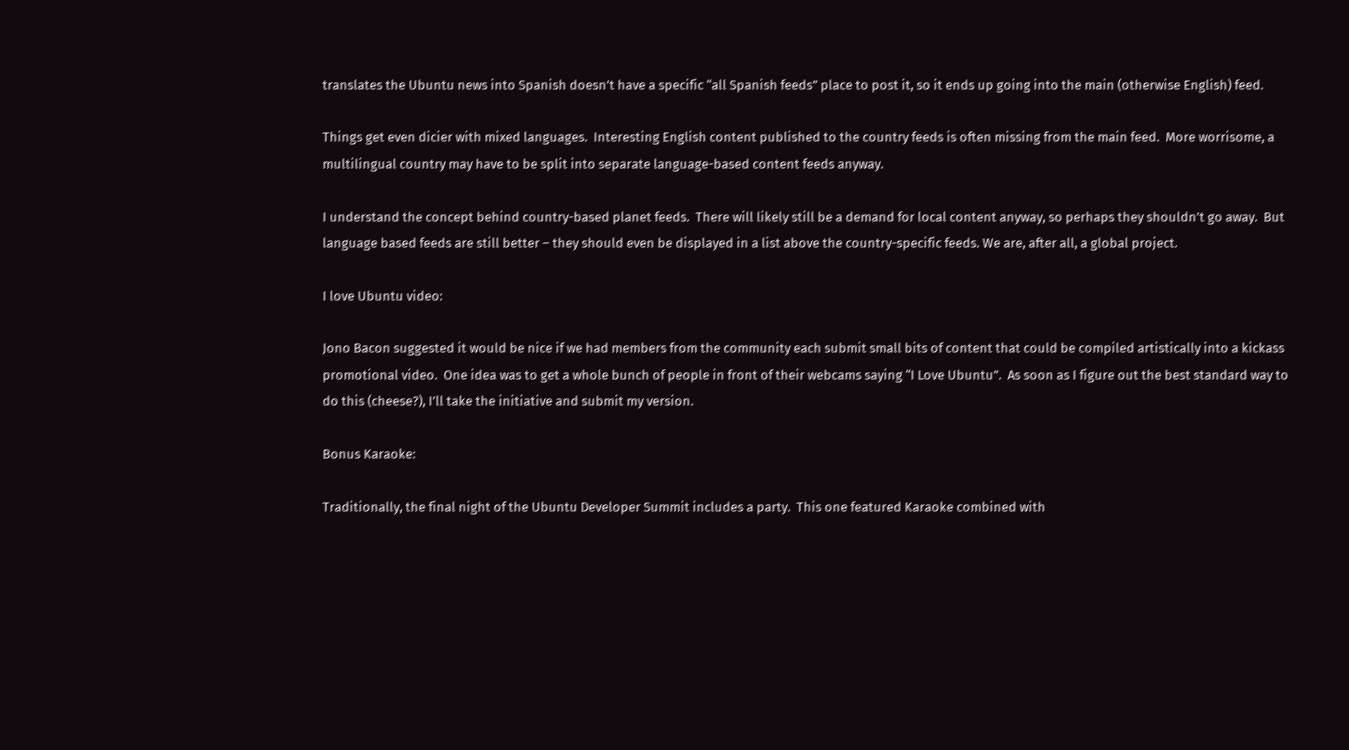translates the Ubuntu news into Spanish doesn’t have a specific “all Spanish feeds” place to post it, so it ends up going into the main (otherwise English) feed.

Things get even dicier with mixed languages.  Interesting English content published to the country feeds is often missing from the main feed.  More worrisome, a multilingual country may have to be split into separate language-based content feeds anyway.

I understand the concept behind country-based planet feeds.  There will likely still be a demand for local content anyway, so perhaps they shouldn’t go away.  But language based feeds are still better – they should even be displayed in a list above the country-specific feeds. We are, after all, a global project.

I love Ubuntu video:

Jono Bacon suggested it would be nice if we had members from the community each submit small bits of content that could be compiled artistically into a kickass promotional video.  One idea was to get a whole bunch of people in front of their webcams saying “I Love Ubuntu”.  As soon as I figure out the best standard way to do this (cheese?), I’ll take the initiative and submit my version.

Bonus Karaoke:

Traditionally, the final night of the Ubuntu Developer Summit includes a party.  This one featured Karaoke combined with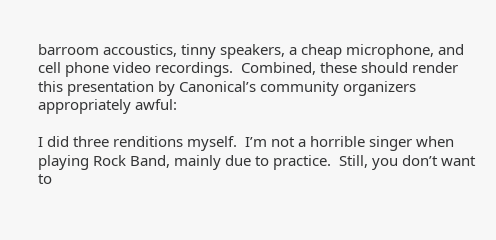barroom accoustics, tinny speakers, a cheap microphone, and cell phone video recordings.  Combined, these should render this presentation by Canonical’s community organizers appropriately awful:

I did three renditions myself.  I’m not a horrible singer when playing Rock Band, mainly due to practice.  Still, you don’t want to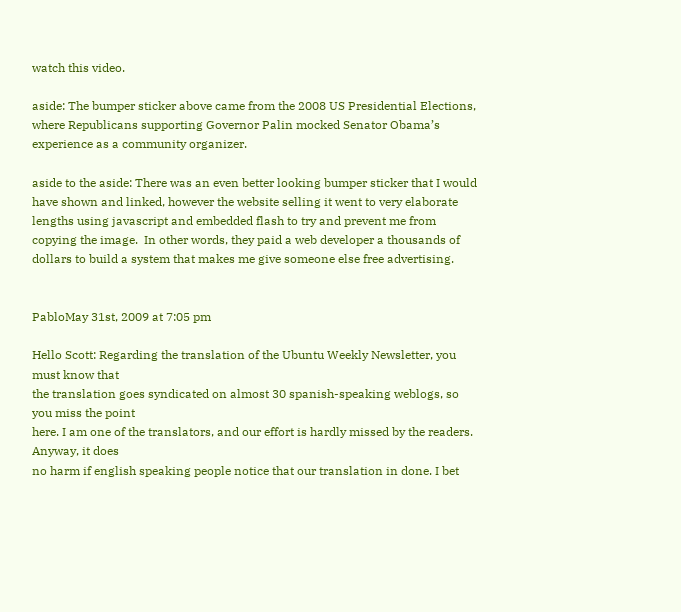watch this video.

aside: The bumper sticker above came from the 2008 US Presidential Elections, where Republicans supporting Governor Palin mocked Senator Obama’s experience as a community organizer.

aside to the aside: There was an even better looking bumper sticker that I would have shown and linked, however the website selling it went to very elaborate lengths using javascript and embedded flash to try and prevent me from copying the image.  In other words, they paid a web developer a thousands of dollars to build a system that makes me give someone else free advertising.


PabloMay 31st, 2009 at 7:05 pm

Hello Scott: Regarding the translation of the Ubuntu Weekly Newsletter, you must know that
the translation goes syndicated on almost 30 spanish-speaking weblogs, so you miss the point
here. I am one of the translators, and our effort is hardly missed by the readers. Anyway, it does
no harm if english speaking people notice that our translation in done. I bet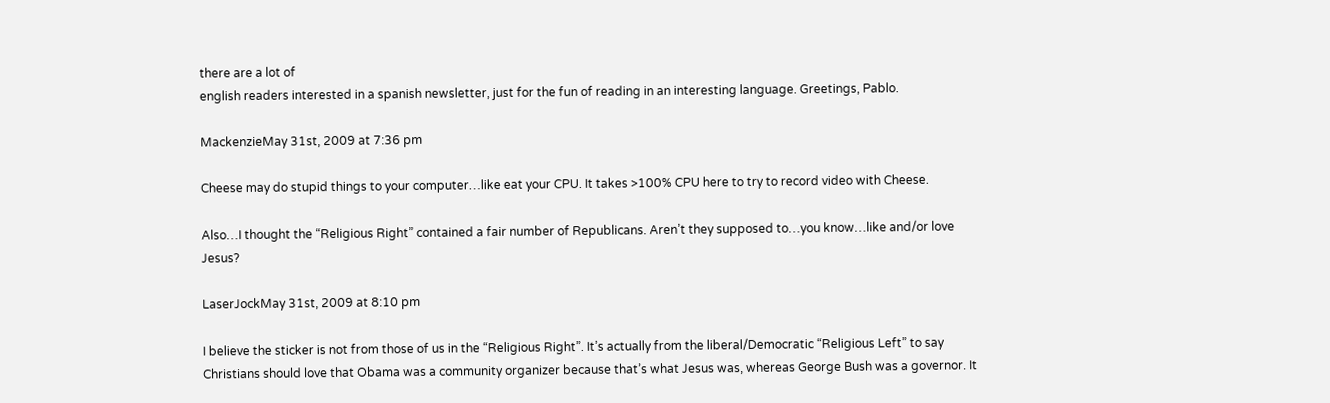there are a lot of
english readers interested in a spanish newsletter, just for the fun of reading in an interesting language. Greetings, Pablo.

MackenzieMay 31st, 2009 at 7:36 pm

Cheese may do stupid things to your computer…like eat your CPU. It takes >100% CPU here to try to record video with Cheese.

Also…I thought the “Religious Right” contained a fair number of Republicans. Aren’t they supposed to…you know…like and/or love Jesus?

LaserJockMay 31st, 2009 at 8:10 pm

I believe the sticker is not from those of us in the “Religious Right”. It’s actually from the liberal/Democratic “Religious Left” to say Christians should love that Obama was a community organizer because that’s what Jesus was, whereas George Bush was a governor. It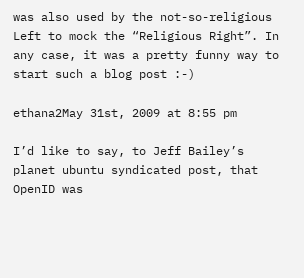was also used by the not-so-religious Left to mock the “Religious Right”. In any case, it was a pretty funny way to start such a blog post :-)

ethana2May 31st, 2009 at 8:55 pm

I’d like to say, to Jeff Bailey’s planet ubuntu syndicated post, that OpenID was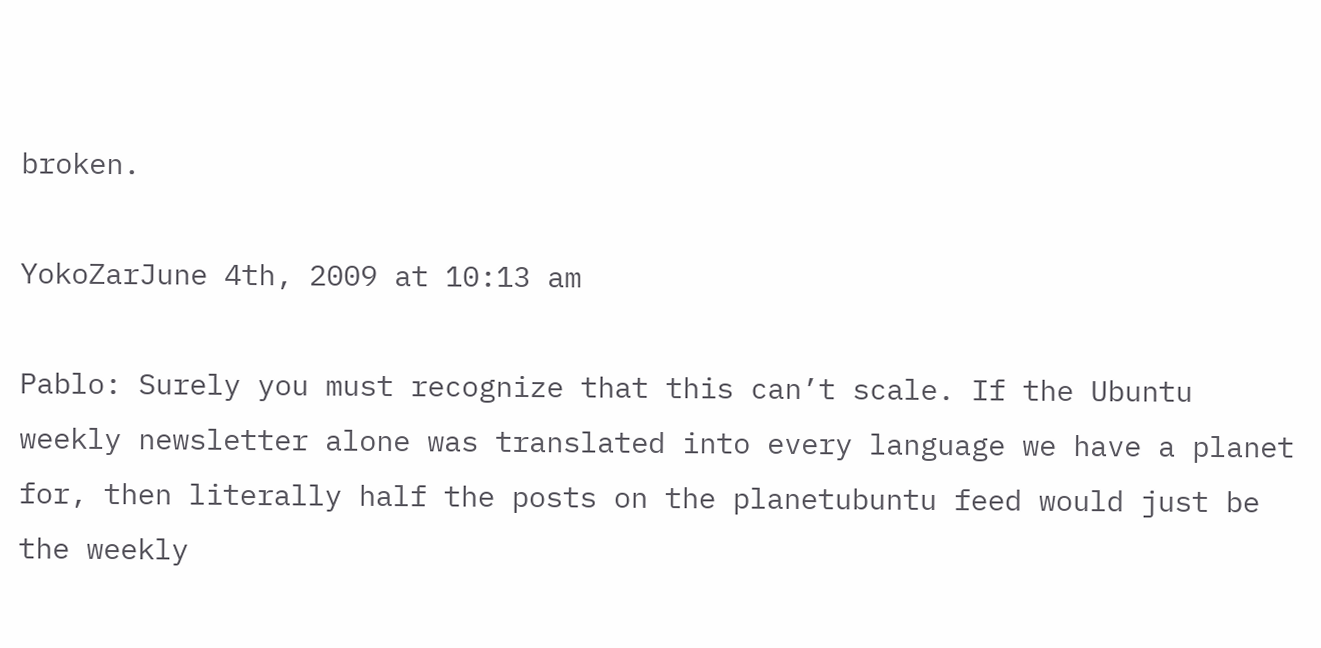broken.

YokoZarJune 4th, 2009 at 10:13 am

Pablo: Surely you must recognize that this can’t scale. If the Ubuntu weekly newsletter alone was translated into every language we have a planet for, then literally half the posts on the planetubuntu feed would just be the weekly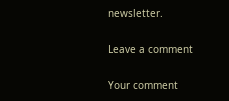newsletter.

Leave a comment

Your comment